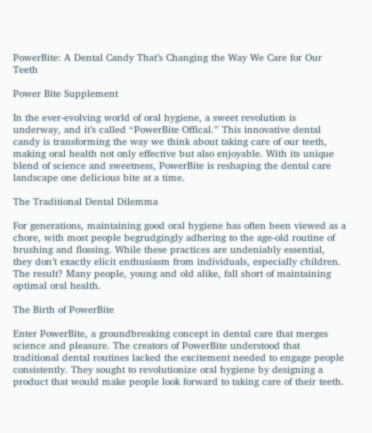PowerBite: A Dental Candy That’s Changing the Way We Care for Our Teeth

Power Bite Supplement

In the ever-evolving world of oral hygiene, a sweet revolution is underway, and it’s called “PowerBite Offical.” This innovative dental candy is transforming the way we think about taking care of our teeth, making oral health not only effective but also enjoyable. With its unique blend of science and sweetness, PowerBite is reshaping the dental care landscape one delicious bite at a time.

The Traditional Dental Dilemma

For generations, maintaining good oral hygiene has often been viewed as a chore, with most people begrudgingly adhering to the age-old routine of brushing and flossing. While these practices are undeniably essential, they don’t exactly elicit enthusiasm from individuals, especially children. The result? Many people, young and old alike, fall short of maintaining optimal oral health.

The Birth of PowerBite

Enter PowerBite, a groundbreaking concept in dental care that merges science and pleasure. The creators of PowerBite understood that traditional dental routines lacked the excitement needed to engage people consistently. They sought to revolutionize oral hygiene by designing a product that would make people look forward to taking care of their teeth.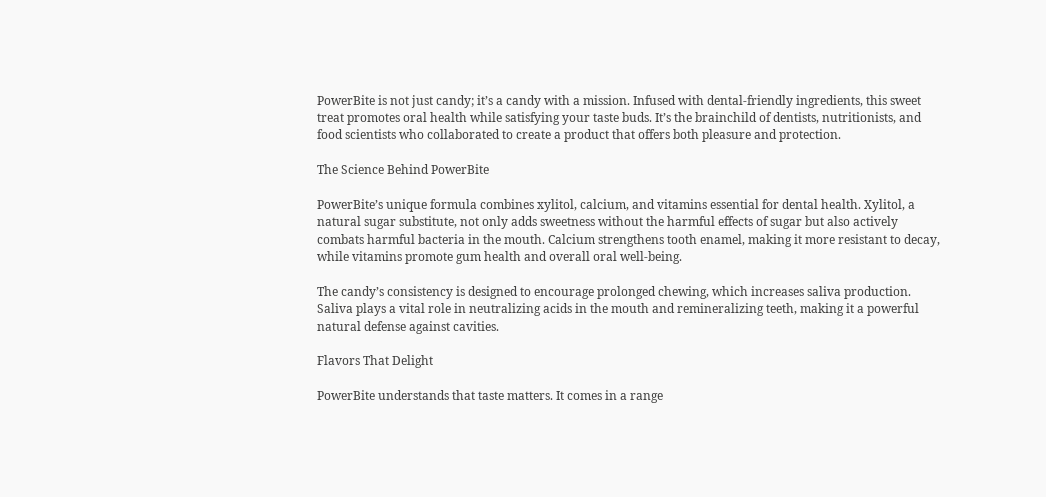PowerBite is not just candy; it’s a candy with a mission. Infused with dental-friendly ingredients, this sweet treat promotes oral health while satisfying your taste buds. It’s the brainchild of dentists, nutritionists, and food scientists who collaborated to create a product that offers both pleasure and protection.

The Science Behind PowerBite

PowerBite’s unique formula combines xylitol, calcium, and vitamins essential for dental health. Xylitol, a natural sugar substitute, not only adds sweetness without the harmful effects of sugar but also actively combats harmful bacteria in the mouth. Calcium strengthens tooth enamel, making it more resistant to decay, while vitamins promote gum health and overall oral well-being.

The candy’s consistency is designed to encourage prolonged chewing, which increases saliva production. Saliva plays a vital role in neutralizing acids in the mouth and remineralizing teeth, making it a powerful natural defense against cavities.

Flavors That Delight

PowerBite understands that taste matters. It comes in a range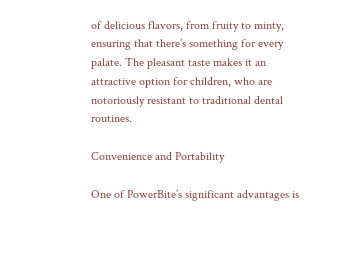of delicious flavors, from fruity to minty, ensuring that there’s something for every palate. The pleasant taste makes it an attractive option for children, who are notoriously resistant to traditional dental routines.

Convenience and Portability

One of PowerBite’s significant advantages is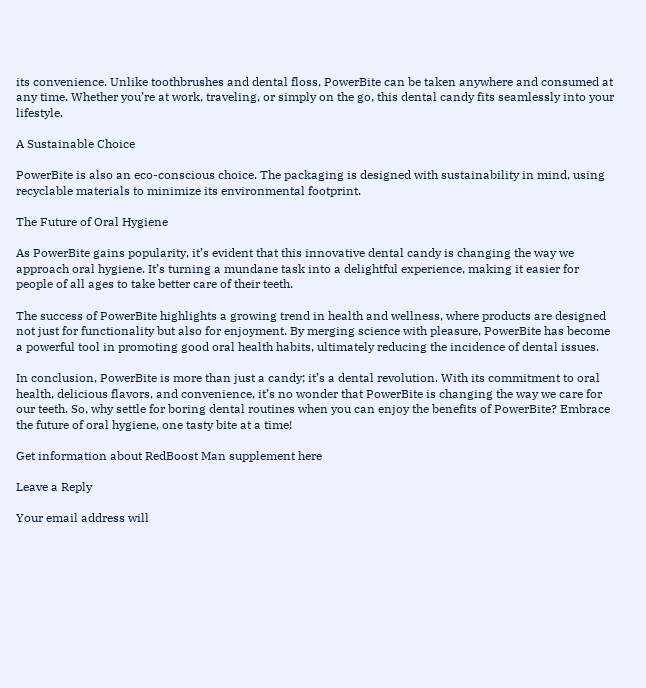its convenience. Unlike toothbrushes and dental floss, PowerBite can be taken anywhere and consumed at any time. Whether you’re at work, traveling, or simply on the go, this dental candy fits seamlessly into your lifestyle.

A Sustainable Choice

PowerBite is also an eco-conscious choice. The packaging is designed with sustainability in mind, using recyclable materials to minimize its environmental footprint.

The Future of Oral Hygiene

As PowerBite gains popularity, it’s evident that this innovative dental candy is changing the way we approach oral hygiene. It’s turning a mundane task into a delightful experience, making it easier for people of all ages to take better care of their teeth.

The success of PowerBite highlights a growing trend in health and wellness, where products are designed not just for functionality but also for enjoyment. By merging science with pleasure, PowerBite has become a powerful tool in promoting good oral health habits, ultimately reducing the incidence of dental issues.

In conclusion, PowerBite is more than just a candy; it’s a dental revolution. With its commitment to oral health, delicious flavors, and convenience, it’s no wonder that PowerBite is changing the way we care for our teeth. So, why settle for boring dental routines when you can enjoy the benefits of PowerBite? Embrace the future of oral hygiene, one tasty bite at a time!

Get information about RedBoost Man supplement here

Leave a Reply

Your email address will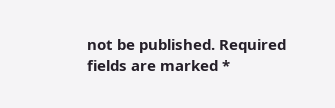not be published. Required fields are marked *